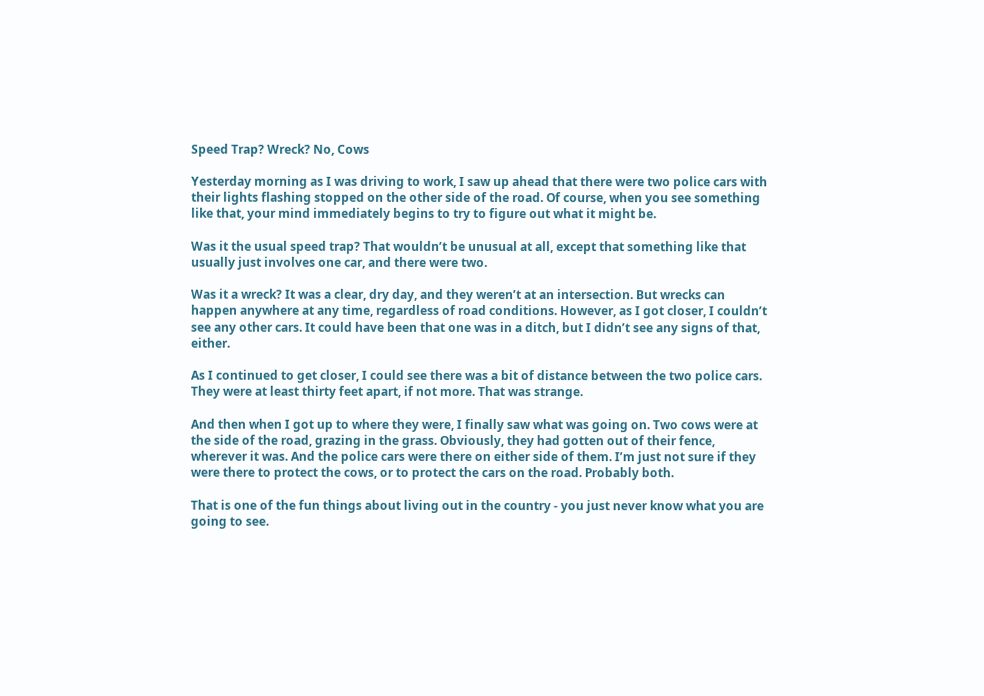Speed Trap? Wreck? No, Cows

Yesterday morning as I was driving to work, I saw up ahead that there were two police cars with their lights flashing stopped on the other side of the road. Of course, when you see something like that, your mind immediately begins to try to figure out what it might be.

Was it the usual speed trap? That wouldn’t be unusual at all, except that something like that usually just involves one car, and there were two.

Was it a wreck? It was a clear, dry day, and they weren’t at an intersection. But wrecks can happen anywhere at any time, regardless of road conditions. However, as I got closer, I couldn’t see any other cars. It could have been that one was in a ditch, but I didn’t see any signs of that, either.

As I continued to get closer, I could see there was a bit of distance between the two police cars. They were at least thirty feet apart, if not more. That was strange.

And then when I got up to where they were, I finally saw what was going on. Two cows were at the side of the road, grazing in the grass. Obviously, they had gotten out of their fence, wherever it was. And the police cars were there on either side of them. I’m just not sure if they were there to protect the cows, or to protect the cars on the road. Probably both.

That is one of the fun things about living out in the country - you just never know what you are going to see.